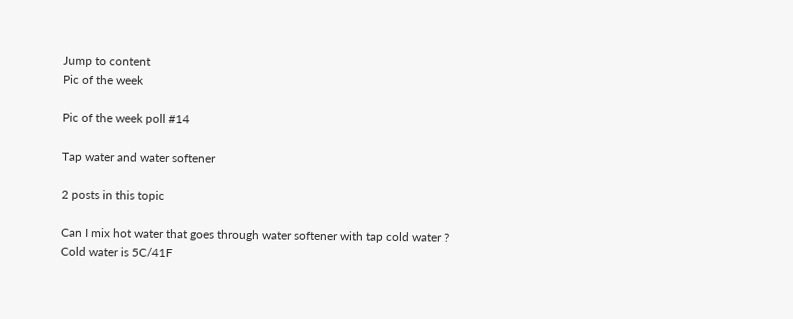Jump to content
Pic of the week

Pic of the week poll #14

Tap water and water softener

2 posts in this topic

Can I mix hot water that goes through water softener with tap cold water ? Cold water is 5C/41F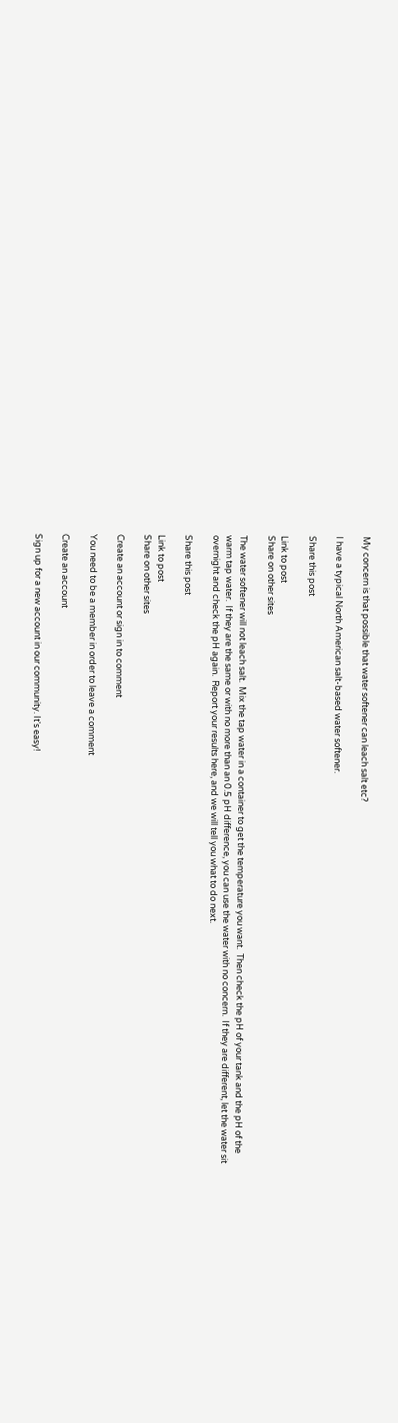My concern is that possible that water softener can leach salt etc?

I have a typical North American salt-based water softener.

Share this post

Link to post
Share on other sites

The water softener will not leach salt.  Mix the tap water in a container to get the temperature you want.  Then check the pH of your tank and the pH of the warm tap water.  If they are the same or with no more than an 0.5 pH difference, you can use the water with no concern.  If they are different, let the water sit overnight and check the pH again.  Report your results here, and we will tell you what to do next.

Share this post

Link to post
Share on other sites

Create an account or sign in to comment

You need to be a member in order to leave a comment

Create an account

Sign up for a new account in our community. It's easy!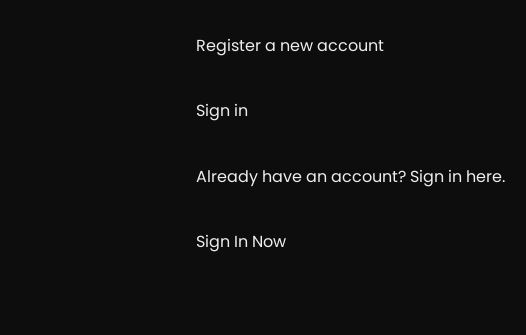Register a new account

Sign in

Already have an account? Sign in here.

Sign In Now